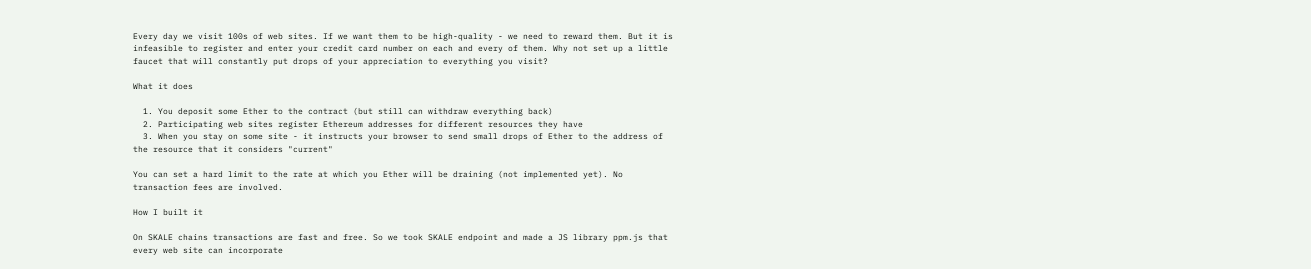Every day we visit 100s of web sites. If we want them to be high-quality - we need to reward them. But it is infeasible to register and enter your credit card number on each and every of them. Why not set up a little faucet that will constantly put drops of your appreciation to everything you visit?

What it does

  1. You deposit some Ether to the contract (but still can withdraw everything back)
  2. Participating web sites register Ethereum addresses for different resources they have
  3. When you stay on some site - it instructs your browser to send small drops of Ether to the address of the resource that it considers "current"

You can set a hard limit to the rate at which you Ether will be draining (not implemented yet). No transaction fees are involved.

How I built it

On SKALE chains transactions are fast and free. So we took SKALE endpoint and made a JS library ppm.js that every web site can incorporate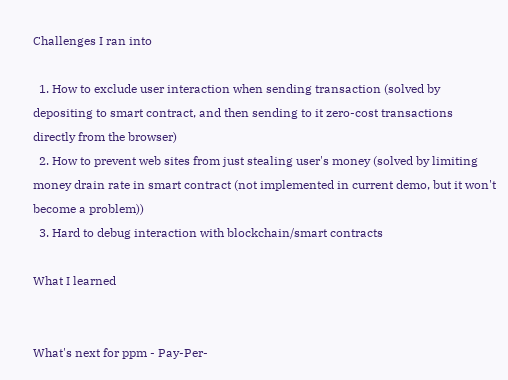Challenges I ran into

  1. How to exclude user interaction when sending transaction (solved by depositing to smart contract, and then sending to it zero-cost transactions directly from the browser)
  2. How to prevent web sites from just stealing user's money (solved by limiting money drain rate in smart contract (not implemented in current demo, but it won't become a problem))
  3. Hard to debug interaction with blockchain/smart contracts

What I learned


What's next for ppm - Pay-Per-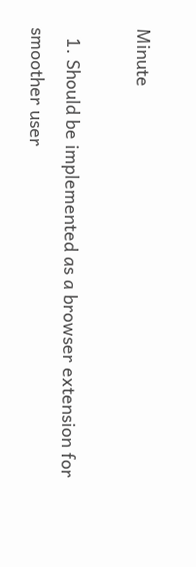Minute

  1. Should be implemented as a browser extension for smoother user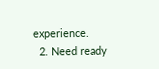experience.
  2. Need ready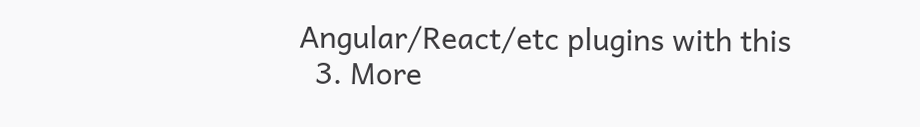Angular/React/etc plugins with this
  3. More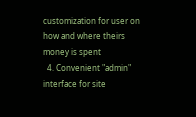customization for user on how and where theirs money is spent
  4. Convenient "admin" interface for site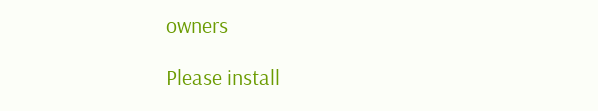owners

Please install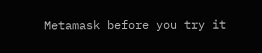Metamask before you try it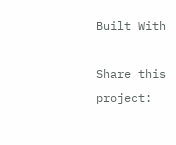Built With

Share this project: